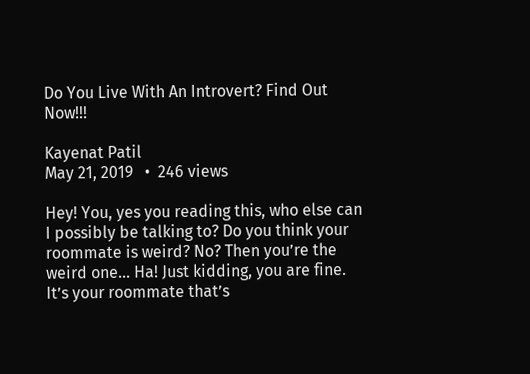Do You Live With An Introvert? Find Out Now!!!

Kayenat Patil
May 21, 2019   •  246 views

Hey! You, yes you reading this, who else can I possibly be talking to? Do you think your roommate is weird? No? Then you’re the weird one... Ha! Just kidding, you are fine. It’s your roommate that’s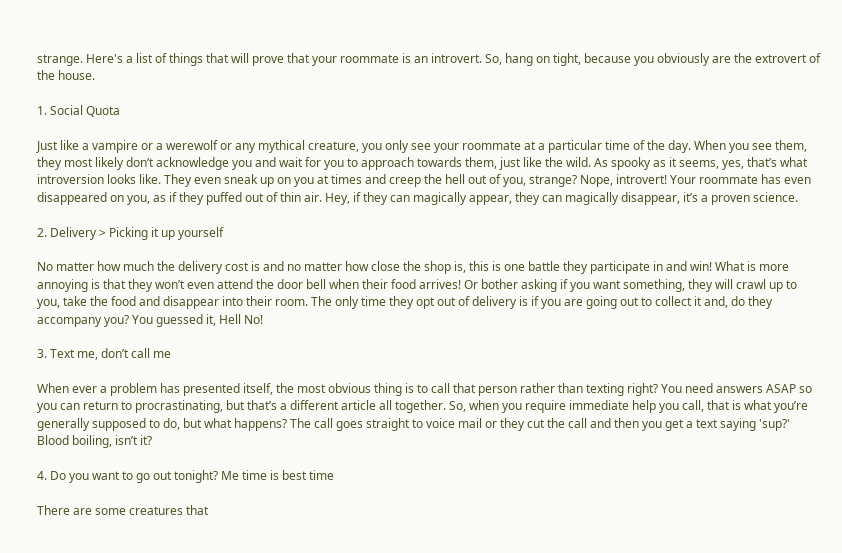strange. Here's a list of things that will prove that your roommate is an introvert. So, hang on tight, because you obviously are the extrovert of the house.

1. Social Quota

Just like a vampire or a werewolf or any mythical creature, you only see your roommate at a particular time of the day. When you see them, they most likely don’t acknowledge you and wait for you to approach towards them, just like the wild. As spooky as it seems, yes, that’s what introversion looks like. They even sneak up on you at times and creep the hell out of you, strange? Nope, introvert! Your roommate has even disappeared on you, as if they puffed out of thin air. Hey, if they can magically appear, they can magically disappear, it’s a proven science.

2. Delivery > Picking it up yourself

No matter how much the delivery cost is and no matter how close the shop is, this is one battle they participate in and win! What is more annoying is that they won’t even attend the door bell when their food arrives! Or bother asking if you want something, they will crawl up to you, take the food and disappear into their room. The only time they opt out of delivery is if you are going out to collect it and, do they accompany you? You guessed it, Hell No!

3. Text me, don’t call me

When ever a problem has presented itself, the most obvious thing is to call that person rather than texting right? You need answers ASAP so you can return to procrastinating, but that’s a different article all together. So, when you require immediate help you call, that is what you’re generally supposed to do, but what happens? The call goes straight to voice mail or they cut the call and then you get a text saying 'sup?' Blood boiling, isn’t it?

4. Do you want to go out tonight? Me time is best time

There are some creatures that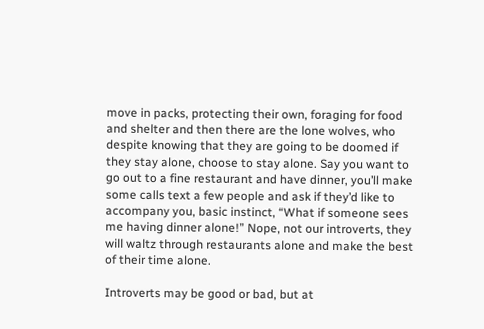move in packs, protecting their own, foraging for food and shelter and then there are the lone wolves, who despite knowing that they are going to be doomed if they stay alone, choose to stay alone. Say you want to go out to a fine restaurant and have dinner, you’ll make some calls text a few people and ask if they’d like to accompany you, basic instinct, “What if someone sees me having dinner alone!” Nope, not our introverts, they will waltz through restaurants alone and make the best of their time alone.

Introverts may be good or bad, but at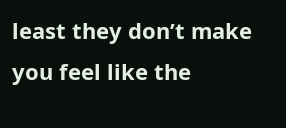least they don’t make you feel like the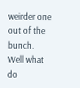weirder one out of the bunch. Well what do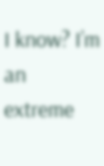I know? I’m an extreme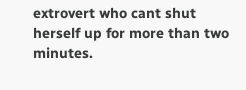extrovert who cant shut herself up for more than two minutes.